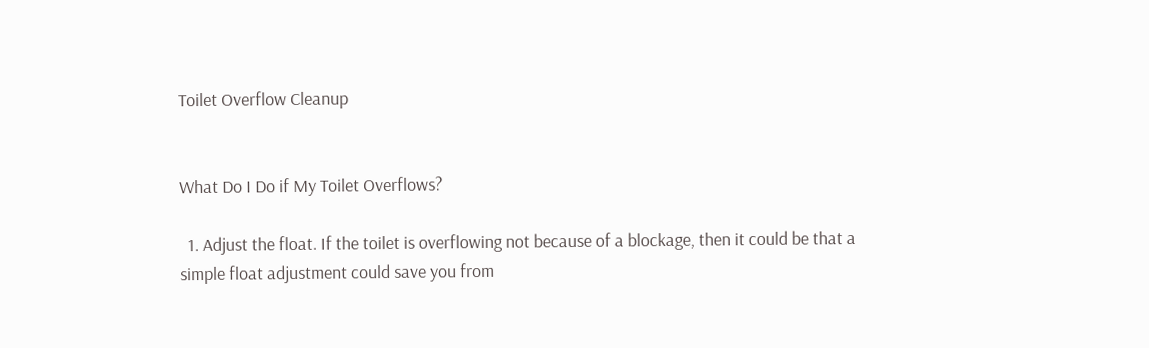Toilet Overflow Cleanup


What Do I Do if My Toilet Overflows?

  1. Adjust the float. If the toilet is overflowing not because of a blockage, then it could be that a simple float adjustment could save you from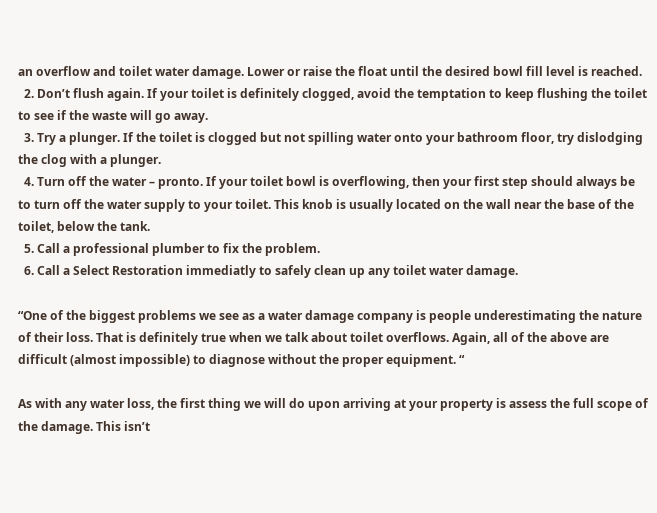an overflow and toilet water damage. Lower or raise the float until the desired bowl fill level is reached.
  2. Don’t flush again. If your toilet is definitely clogged, avoid the temptation to keep flushing the toilet to see if the waste will go away.
  3. Try a plunger. If the toilet is clogged but not spilling water onto your bathroom floor, try dislodging the clog with a plunger.
  4. Turn off the water – pronto. If your toilet bowl is overflowing, then your first step should always be to turn off the water supply to your toilet. This knob is usually located on the wall near the base of the toilet, below the tank.
  5. Call a professional plumber to fix the problem.
  6. Call a Select Restoration immediatly to safely clean up any toilet water damage.

“One of the biggest problems we see as a water damage company is people underestimating the nature of their loss. That is definitely true when we talk about toilet overflows. Again, all of the above are difficult (almost impossible) to diagnose without the proper equipment. “

As with any water loss, the first thing we will do upon arriving at your property is assess the full scope of the damage. This isn’t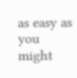as easy as you might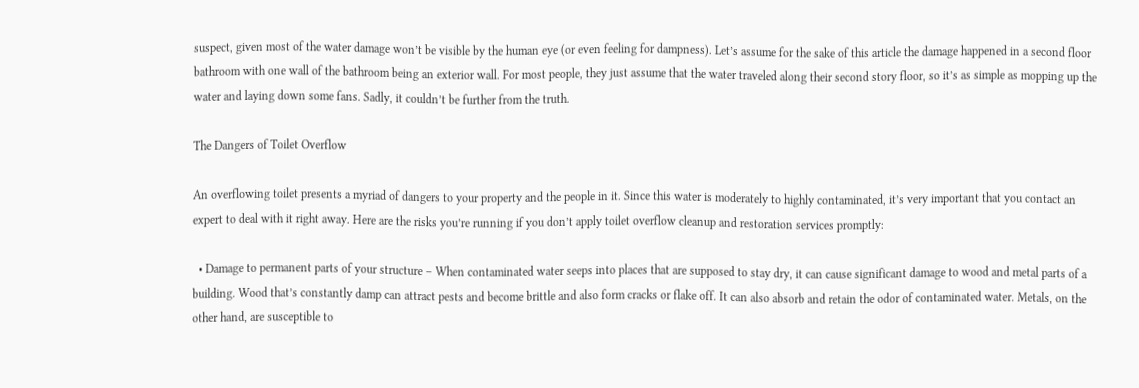suspect, given most of the water damage won’t be visible by the human eye (or even feeling for dampness). Let’s assume for the sake of this article the damage happened in a second floor bathroom with one wall of the bathroom being an exterior wall. For most people, they just assume that the water traveled along their second story floor, so it’s as simple as mopping up the water and laying down some fans. Sadly, it couldn’t be further from the truth.

The Dangers of Toilet Overflow

An overflowing toilet presents a myriad of dangers to your property and the people in it. Since this water is moderately to highly contaminated, it’s very important that you contact an expert to deal with it right away. Here are the risks you’re running if you don’t apply toilet overflow cleanup and restoration services promptly:

  • Damage to permanent parts of your structure – When contaminated water seeps into places that are supposed to stay dry, it can cause significant damage to wood and metal parts of a building. Wood that’s constantly damp can attract pests and become brittle and also form cracks or flake off. It can also absorb and retain the odor of contaminated water. Metals, on the other hand, are susceptible to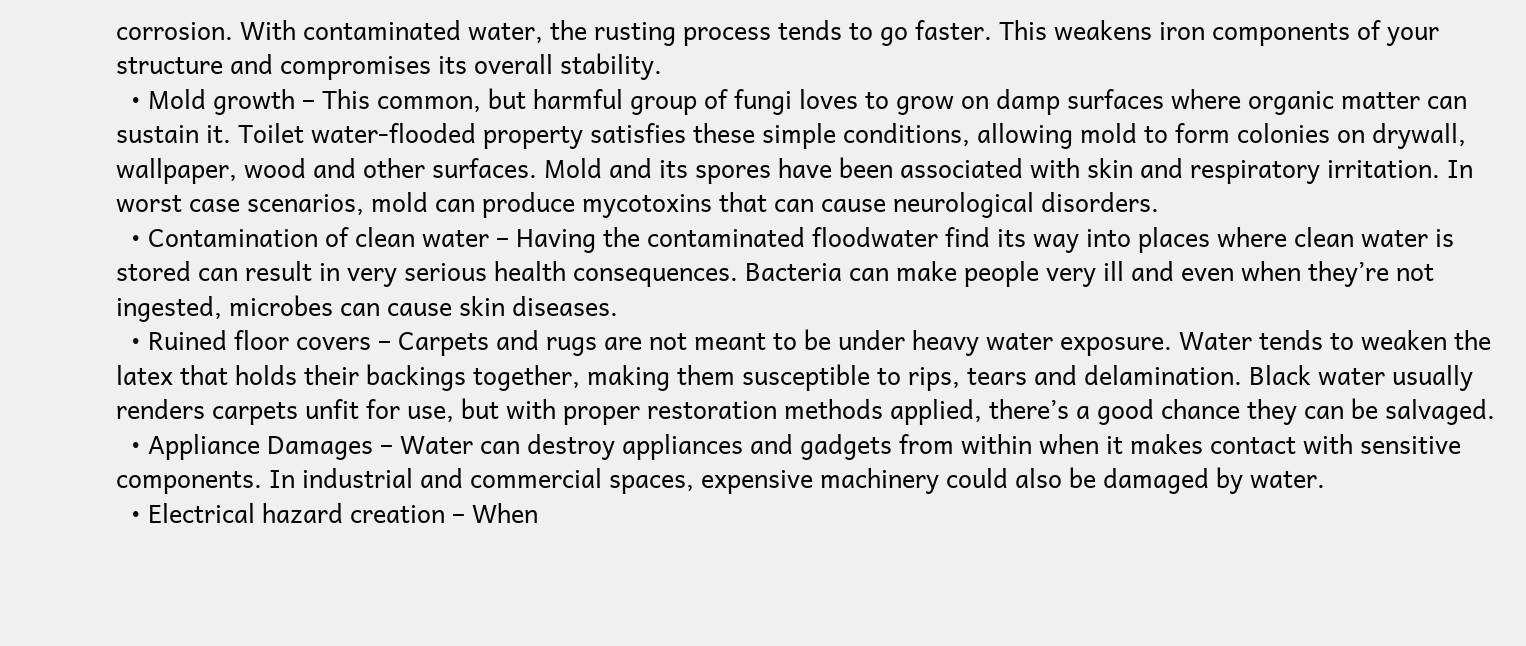corrosion. With contaminated water, the rusting process tends to go faster. This weakens iron components of your structure and compromises its overall stability.
  • Mold growth – This common, but harmful group of fungi loves to grow on damp surfaces where organic matter can sustain it. Toilet water-flooded property satisfies these simple conditions, allowing mold to form colonies on drywall, wallpaper, wood and other surfaces. Mold and its spores have been associated with skin and respiratory irritation. In worst case scenarios, mold can produce mycotoxins that can cause neurological disorders.
  • Contamination of clean water – Having the contaminated floodwater find its way into places where clean water is stored can result in very serious health consequences. Bacteria can make people very ill and even when they’re not ingested, microbes can cause skin diseases.
  • Ruined floor covers – Carpets and rugs are not meant to be under heavy water exposure. Water tends to weaken the latex that holds their backings together, making them susceptible to rips, tears and delamination. Black water usually renders carpets unfit for use, but with proper restoration methods applied, there’s a good chance they can be salvaged.
  • Appliance Damages – Water can destroy appliances and gadgets from within when it makes contact with sensitive components. In industrial and commercial spaces, expensive machinery could also be damaged by water.
  • Electrical hazard creation – When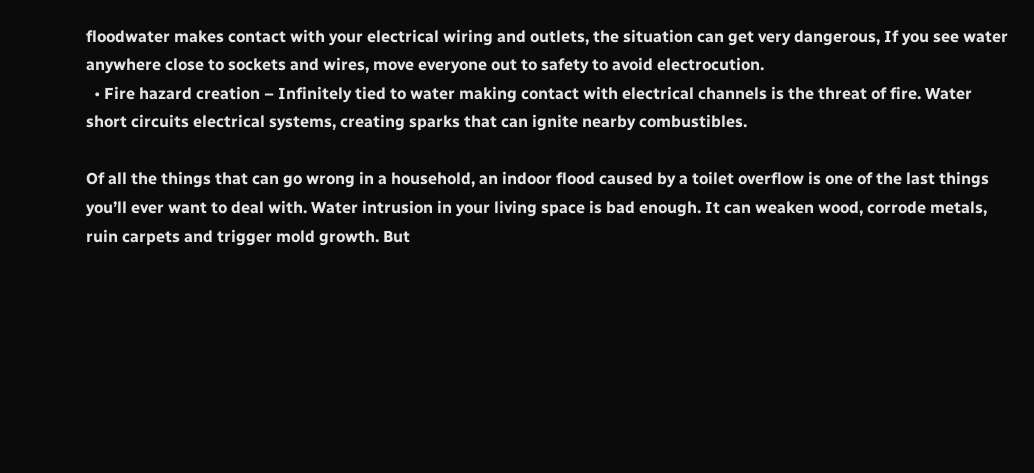floodwater makes contact with your electrical wiring and outlets, the situation can get very dangerous, If you see water anywhere close to sockets and wires, move everyone out to safety to avoid electrocution.
  • Fire hazard creation – Infinitely tied to water making contact with electrical channels is the threat of fire. Water short circuits electrical systems, creating sparks that can ignite nearby combustibles.

Of all the things that can go wrong in a household, an indoor flood caused by a toilet overflow is one of the last things you’ll ever want to deal with. Water intrusion in your living space is bad enough. It can weaken wood, corrode metals, ruin carpets and trigger mold growth. But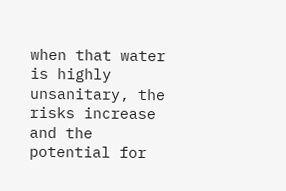when that water is highly unsanitary, the risks increase and the potential for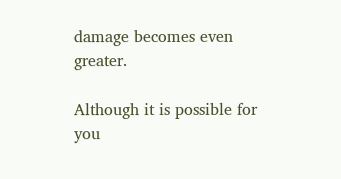damage becomes even greater.

Although it is possible for you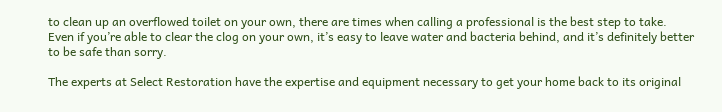to clean up an overflowed toilet on your own, there are times when calling a professional is the best step to take. Even if you’re able to clear the clog on your own, it’s easy to leave water and bacteria behind, and it’s definitely better to be safe than sorry.

The experts at Select Restoration have the expertise and equipment necessary to get your home back to its original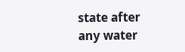state after any water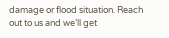damage or flood situation. Reach out to us and we’ll get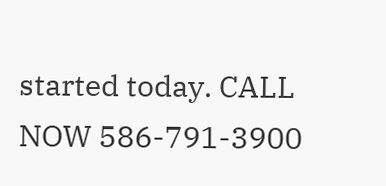started today. CALL NOW 586-791-3900